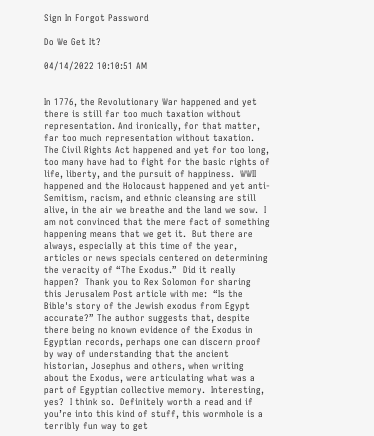Sign In Forgot Password

Do We Get It?

04/14/2022 10:10:51 AM


In 1776, the Revolutionary War happened and yet there is still far too much taxation without representation. And ironically, for that matter, far too much representation without taxation.  The Civil Rights Act happened and yet for too long, too many have had to fight for the basic rights of life, liberty, and the pursuit of happiness.  WWII happened and the Holocaust happened and yet anti-Semitism, racism, and ethnic cleansing are still alive, in the air we breathe and the land we sow.  I am not convinced that the mere fact of something happening means that we get it.  But there are always, especially at this time of the year, articles or news specials centered on determining the veracity of “The Exodus.”  Did it really happen?  Thank you to Rex Solomon for sharing this Jerusalem Post article with me:  “Is the Bible's story of the Jewish exodus from Egypt accurate?” The author suggests that, despite there being no known evidence of the Exodus in Egyptian records, perhaps one can discern proof by way of understanding that the ancient historian, Josephus and others, when writing about the Exodus, were articulating what was a part of Egyptian collective memory.  Interesting, yes?  I think so.  Definitely worth a read and if you’re into this kind of stuff, this wormhole is a terribly fun way to get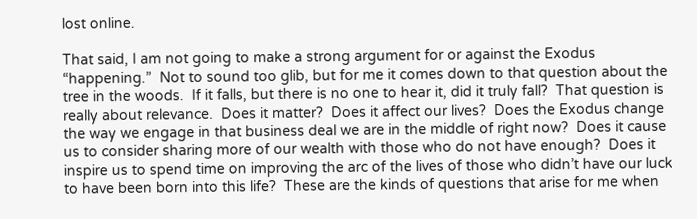lost online.

That said, I am not going to make a strong argument for or against the Exodus “happening.”  Not to sound too glib, but for me it comes down to that question about the tree in the woods.  If it falls, but there is no one to hear it, did it truly fall?  That question is really about relevance.  Does it matter?  Does it affect our lives?  Does the Exodus change the way we engage in that business deal we are in the middle of right now?  Does it cause us to consider sharing more of our wealth with those who do not have enough?  Does it inspire us to spend time on improving the arc of the lives of those who didn’t have our luck to have been born into this life?  These are the kinds of questions that arise for me when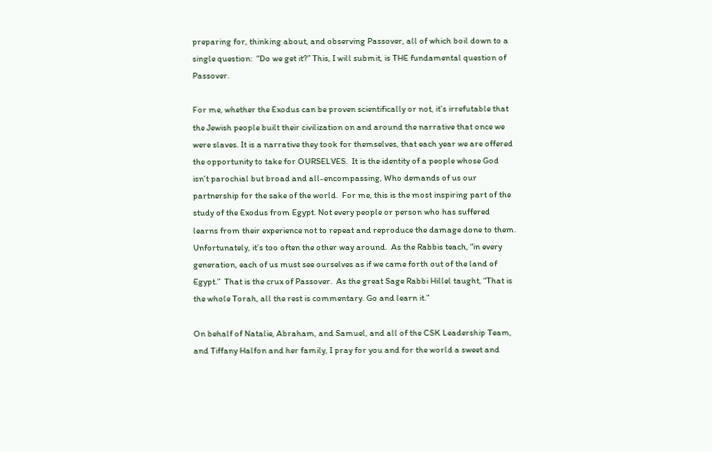preparing for, thinking about, and observing Passover, all of which boil down to a single question:  “Do we get it?” This, I will submit, is THE fundamental question of Passover.

For me, whether the Exodus can be proven scientifically or not, it’s irrefutable that the Jewish people built their civilization on and around the narrative that once we were slaves. It is a narrative they took for themselves, that each year we are offered the opportunity to take for OURSELVES.  It is the identity of a people whose God isn’t parochial but broad and all-encompassing, Who demands of us our partnership for the sake of the world.  For me, this is the most inspiring part of the study of the Exodus from Egypt. Not every people or person who has suffered learns from their experience not to repeat and reproduce the damage done to them. Unfortunately, it’s too often the other way around.  As the Rabbis teach, “in every generation, each of us must see ourselves as if we came forth out of the land of Egypt.”  That is the crux of Passover.  As the great Sage Rabbi Hillel taught, “That is the whole Torah, all the rest is commentary. Go and learn it.”

On behalf of Natalie, Abraham, and Samuel, and all of the CSK Leadership Team, and Tiffany Halfon and her family, I pray for you and for the world a sweet and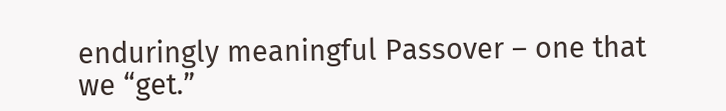enduringly meaningful Passover – one that we “get.”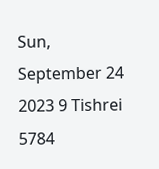Sun, September 24 2023 9 Tishrei 5784